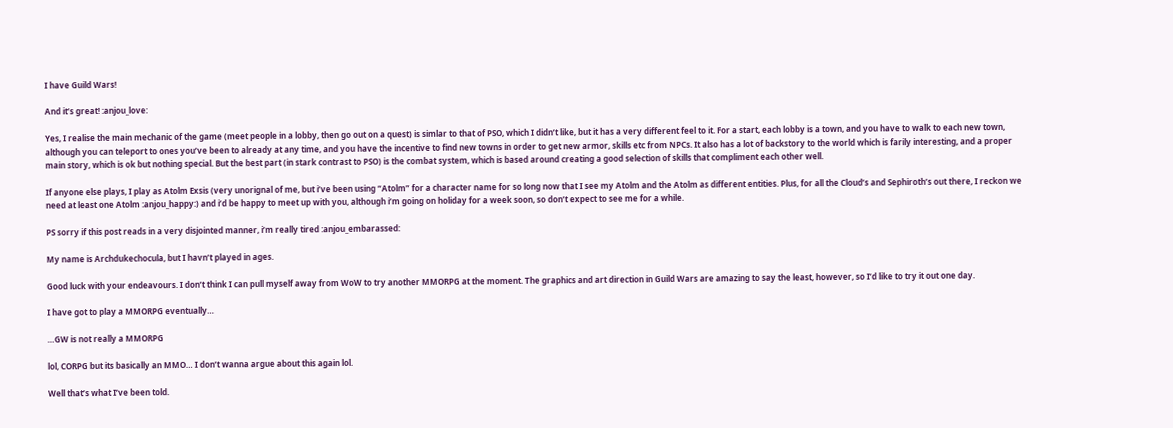I have Guild Wars!

And it’s great! :anjou_love:

Yes, I realise the main mechanic of the game (meet people in a lobby, then go out on a quest) is simlar to that of PSO, which I didn’t like, but it has a very different feel to it. For a start, each lobby is a town, and you have to walk to each new town, although you can teleport to ones you’ve been to already at any time, and you have the incentive to find new towns in order to get new armor, skills etc from NPCs. It also has a lot of backstory to the world which is farily interesting, and a proper main story, which is ok but nothing special. But the best part (in stark contrast to PSO) is the combat system, which is based around creating a good selection of skills that compliment each other well.

If anyone else plays, I play as Atolm Exsis (very unorignal of me, but i’ve been using “Atolm” for a character name for so long now that I see my Atolm and the Atolm as different entities. Plus, for all the Cloud’s and Sephiroth’s out there, I reckon we need at least one Atolm :anjou_happy:) and i’d be happy to meet up with you, although i’m going on holiday for a week soon, so don’t expect to see me for a while.

PS sorry if this post reads in a very disjointed manner, i’m really tired :anjou_embarassed:

My name is Archdukechocula, but I havn’t played in ages.

Good luck with your endeavours. I don’t think I can pull myself away from WoW to try another MMORPG at the moment. The graphics and art direction in Guild Wars are amazing to say the least, however, so I’d like to try it out one day.

I have got to play a MMORPG eventually…

…GW is not really a MMORPG

lol, CORPG but its basically an MMO… I don’t wanna argue about this again lol.

Well that’s what I’ve been told.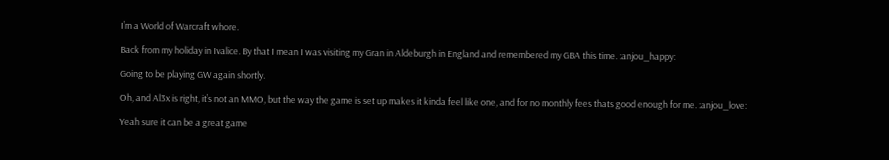I’m a World of Warcraft whore.

Back from my holiday in Ivalice. By that I mean I was visiting my Gran in Aldeburgh in England and remembered my GBA this time. :anjou_happy:

Going to be playing GW again shortly.

Oh, and Al3x is right, it’s not an MMO, but the way the game is set up makes it kinda feel like one, and for no monthly fees thats good enough for me. :anjou_love:

Yeah sure it can be a great game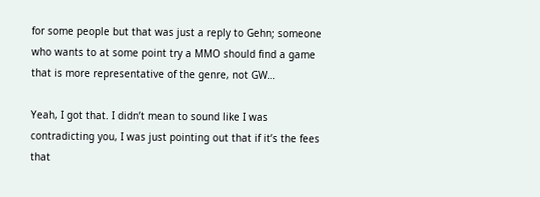for some people but that was just a reply to Gehn; someone who wants to at some point try a MMO should find a game that is more representative of the genre, not GW…

Yeah, I got that. I didn’t mean to sound like I was contradicting you, I was just pointing out that if it’s the fees that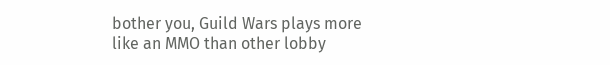bother you, Guild Wars plays more like an MMO than other lobby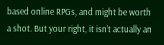based online RPGs, and might be worth a shot. But your right, it isn’t actually an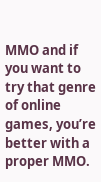MMO and if you want to try that genre of online games, you’re better with a proper MMO.